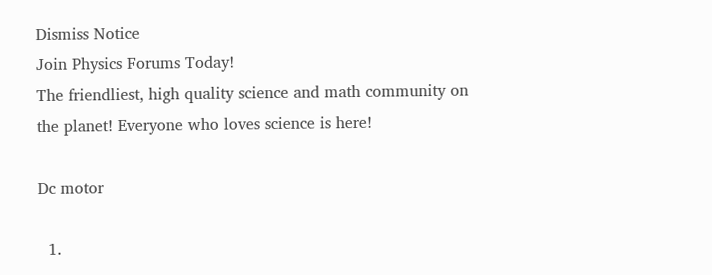Dismiss Notice
Join Physics Forums Today!
The friendliest, high quality science and math community on the planet! Everyone who loves science is here!

Dc motor

  1.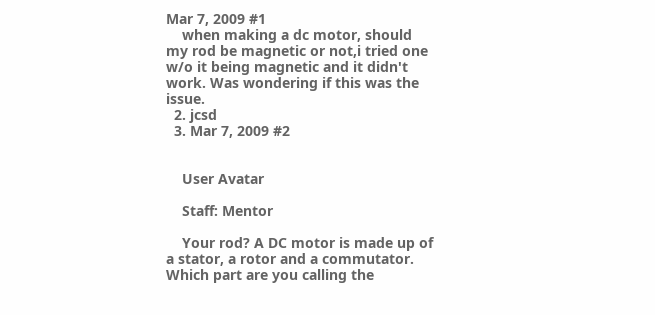Mar 7, 2009 #1
    when making a dc motor, should my rod be magnetic or not,i tried one w/o it being magnetic and it didn't work. Was wondering if this was the issue.
  2. jcsd
  3. Mar 7, 2009 #2


    User Avatar

    Staff: Mentor

    Your rod? A DC motor is made up of a stator, a rotor and a commutator. Which part are you calling the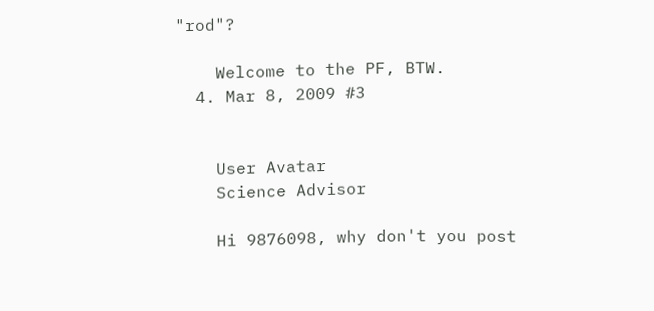"rod"?

    Welcome to the PF, BTW.
  4. Mar 8, 2009 #3


    User Avatar
    Science Advisor

    Hi 9876098, why don't you post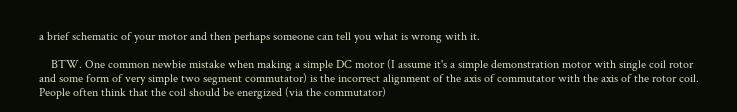a brief schematic of your motor and then perhaps someone can tell you what is wrong with it.

    BTW. One common newbie mistake when making a simple DC motor (I assume it's a simple demonstration motor with single coil rotor and some form of very simple two segment commutator) is the incorrect alignment of the axis of commutator with the axis of the rotor coil. People often think that the coil should be energized (via the commutator)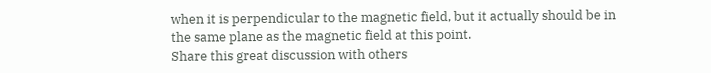when it is perpendicular to the magnetic field, but it actually should be in the same plane as the magnetic field at this point.
Share this great discussion with others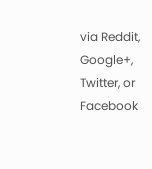via Reddit, Google+, Twitter, or Facebook